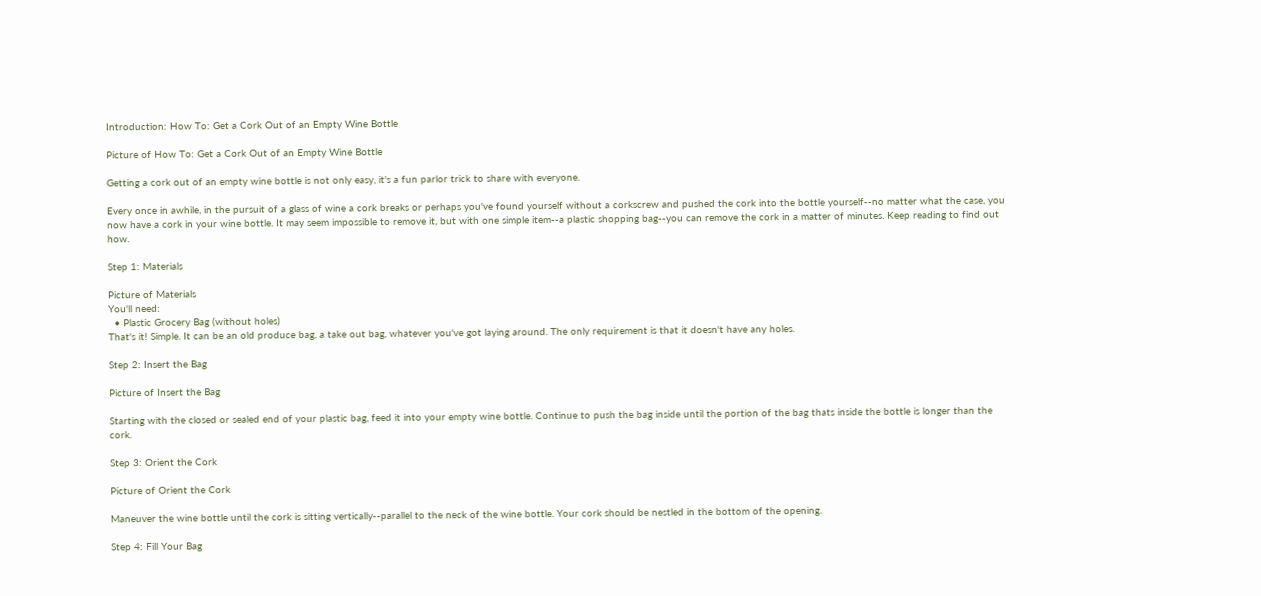Introduction: How To: Get a Cork Out of an Empty Wine Bottle

Picture of How To: Get a Cork Out of an Empty Wine Bottle

Getting a cork out of an empty wine bottle is not only easy, it's a fun parlor trick to share with everyone.

Every once in awhile, in the pursuit of a glass of wine a cork breaks or perhaps you've found yourself without a corkscrew and pushed the cork into the bottle yourself--no matter what the case, you now have a cork in your wine bottle. It may seem impossible to remove it, but with one simple item--a plastic shopping bag--you can remove the cork in a matter of minutes. Keep reading to find out how.

Step 1: Materials

Picture of Materials
You'll need:
  • Plastic Grocery Bag (without holes)
That's it! Simple. It can be an old produce bag, a take out bag, whatever you've got laying around. The only requirement is that it doesn't have any holes.

Step 2: Insert the Bag

Picture of Insert the Bag

Starting with the closed or sealed end of your plastic bag, feed it into your empty wine bottle. Continue to push the bag inside until the portion of the bag thats inside the bottle is longer than the cork.

Step 3: Orient the Cork

Picture of Orient the Cork

Maneuver the wine bottle until the cork is sitting vertically--parallel to the neck of the wine bottle. Your cork should be nestled in the bottom of the opening.

Step 4: Fill Your Bag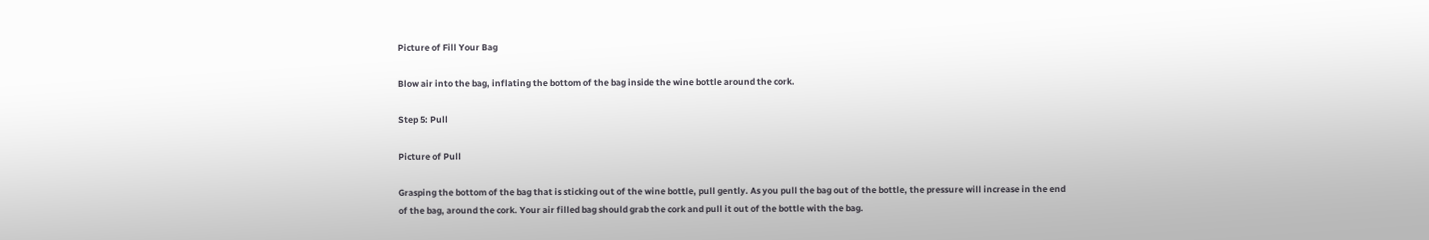Picture of Fill Your Bag

Blow air into the bag, inflating the bottom of the bag inside the wine bottle around the cork.

Step 5: Pull

Picture of Pull

Grasping the bottom of the bag that is sticking out of the wine bottle, pull gently. As you pull the bag out of the bottle, the pressure will increase in the end of the bag, around the cork. Your air filled bag should grab the cork and pull it out of the bottle with the bag.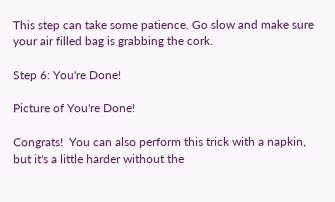This step can take some patience. Go slow and make sure your air filled bag is grabbing the cork.

Step 6: You're Done!

Picture of You're Done!

Congrats!  You can also perform this trick with a napkin, but it's a little harder without the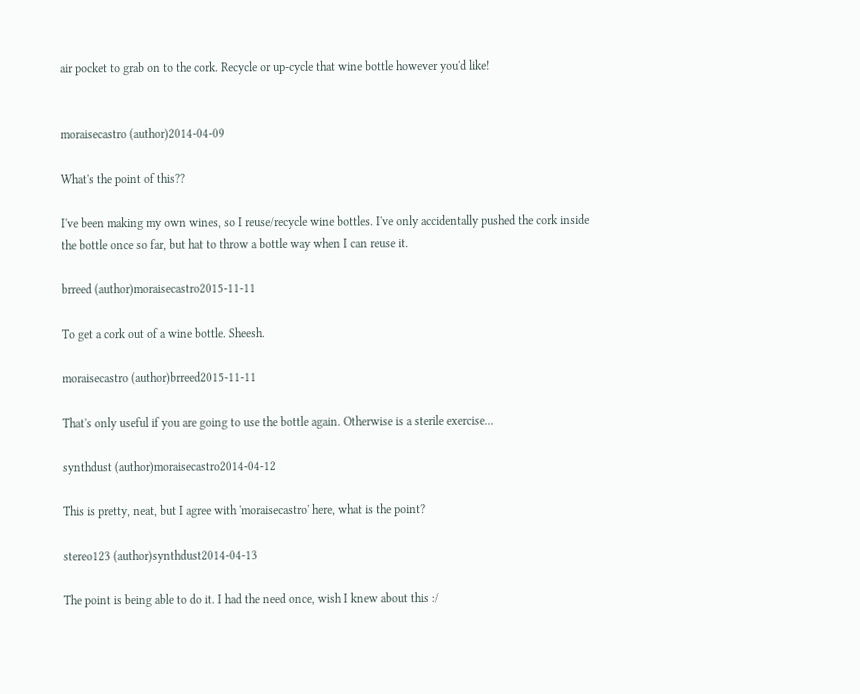air pocket to grab on to the cork. Recycle or up-cycle that wine bottle however you'd like!


moraisecastro (author)2014-04-09

What's the point of this??

I've been making my own wines, so I reuse/recycle wine bottles. I've only accidentally pushed the cork inside the bottle once so far, but hat to throw a bottle way when I can reuse it.

brreed (author)moraisecastro2015-11-11

To get a cork out of a wine bottle. Sheesh.

moraisecastro (author)brreed2015-11-11

That's only useful if you are going to use the bottle again. Otherwise is a sterile exercise...

synthdust (author)moraisecastro2014-04-12

This is pretty, neat, but I agree with 'moraisecastro' here, what is the point?

stereo123 (author)synthdust2014-04-13

The point is being able to do it. I had the need once, wish I knew about this :/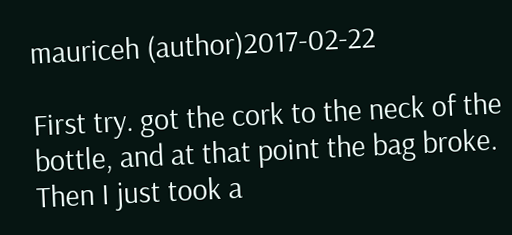mauriceh (author)2017-02-22

First try. got the cork to the neck of the bottle, and at that point the bag broke.
Then I just took a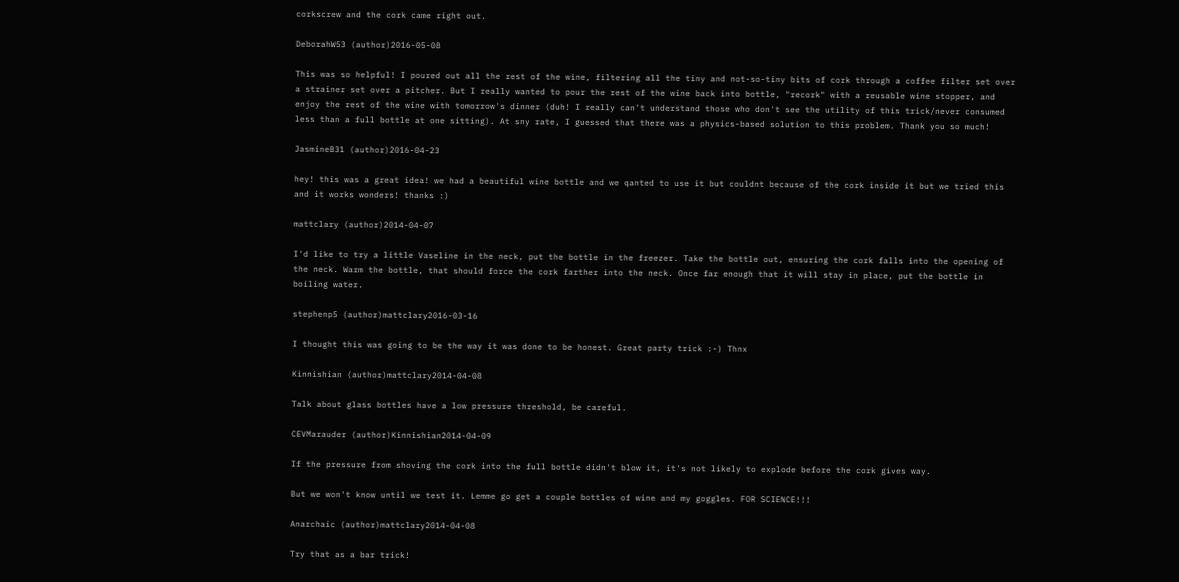corkscrew and the cork came right out.

DeborahW53 (author)2016-05-08

This was so helpful! I poured out all the rest of the wine, filtering all the tiny and not-so-tiny bits of cork through a coffee filter set over a strainer set over a pitcher. But I really wanted to pour the rest of the wine back into bottle, "recork" with a reusable wine stopper, and enjoy the rest of the wine with tomorrow's dinner (duh! I really can't understand those who don't see the utility of this trick/never consumed less than a full bottle at one sitting). At sny rate, I guessed that there was a physics-based solution to this problem. Thank you so much!

JasmineB31 (author)2016-04-23

hey! this was a great idea! we had a beautiful wine bottle and we qanted to use it but couldnt because of the cork inside it but we tried this and it works wonders! thanks :)

mattclary (author)2014-04-07

I'd like to try a little Vaseline in the neck, put the bottle in the freezer. Take the bottle out, ensuring the cork falls into the opening of the neck. Warm the bottle, that should force the cork farther into the neck. Once far enough that it will stay in place, put the bottle in boiling water.

stephenp5 (author)mattclary2016-03-16

I thought this was going to be the way it was done to be honest. Great party trick :-) Thnx

Kinnishian (author)mattclary2014-04-08

Talk about glass bottles have a low pressure threshold, be careful.

CEVMarauder (author)Kinnishian2014-04-09

If the pressure from shoving the cork into the full bottle didn't blow it, it's not likely to explode before the cork gives way.

But we won't know until we test it. Lemme go get a couple bottles of wine and my goggles. FOR SCIENCE!!!

Anarchaic (author)mattclary2014-04-08

Try that as a bar trick!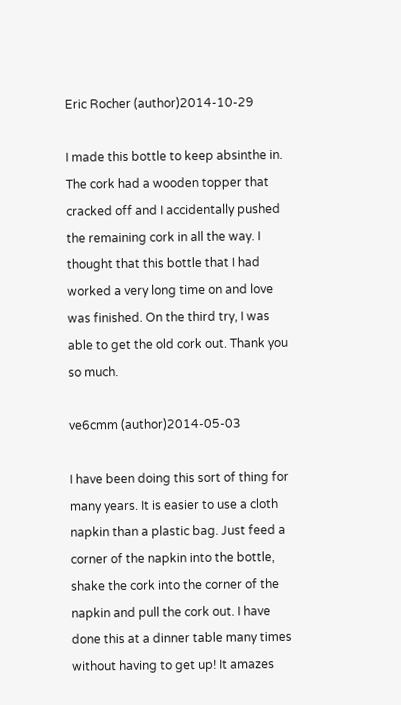Eric Rocher (author)2014-10-29

I made this bottle to keep absinthe in. The cork had a wooden topper that cracked off and I accidentally pushed the remaining cork in all the way. I thought that this bottle that I had worked a very long time on and love was finished. On the third try, I was able to get the old cork out. Thank you so much.

ve6cmm (author)2014-05-03

I have been doing this sort of thing for many years. It is easier to use a cloth napkin than a plastic bag. Just feed a corner of the napkin into the bottle, shake the cork into the corner of the napkin and pull the cork out. I have done this at a dinner table many times without having to get up! It amazes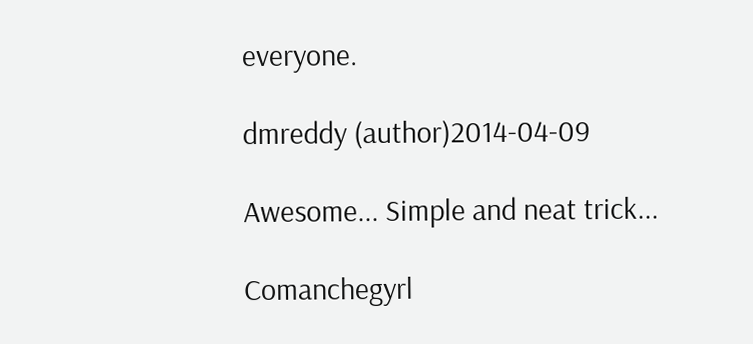everyone.

dmreddy (author)2014-04-09

Awesome... Simple and neat trick...

Comanchegyrl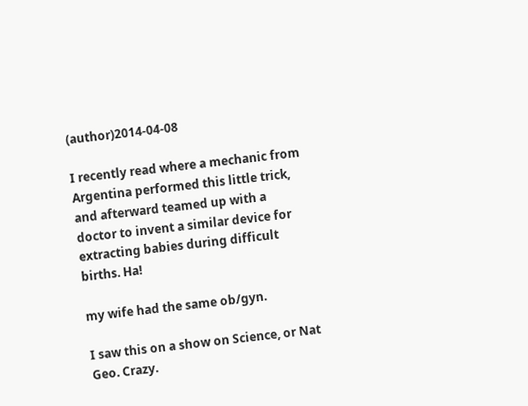(author)2014-04-08

I recently read where a mechanic from Argentina performed this little trick, and afterward teamed up with a doctor to invent a similar device for extracting babies during difficult births. Ha!

my wife had the same ob/gyn.

I saw this on a show on Science, or Nat Geo. Crazy.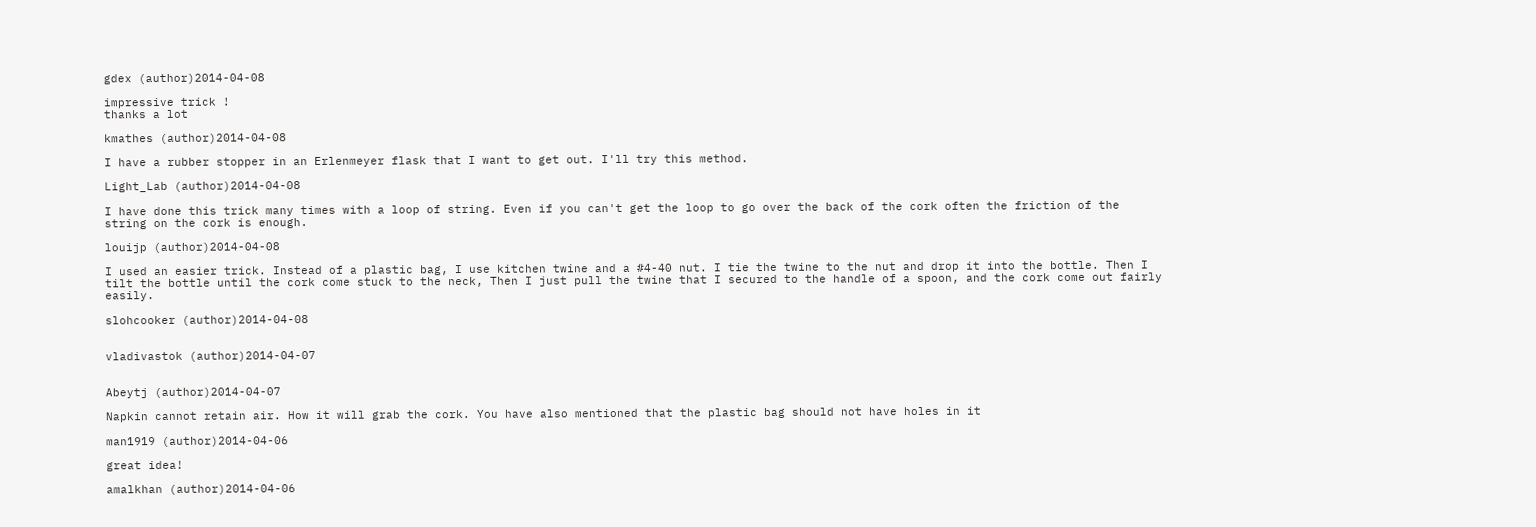gdex (author)2014-04-08

impressive trick !
thanks a lot

kmathes (author)2014-04-08

I have a rubber stopper in an Erlenmeyer flask that I want to get out. I'll try this method.

Light_Lab (author)2014-04-08

I have done this trick many times with a loop of string. Even if you can't get the loop to go over the back of the cork often the friction of the string on the cork is enough.

louijp (author)2014-04-08

I used an easier trick. Instead of a plastic bag, I use kitchen twine and a #4-40 nut. I tie the twine to the nut and drop it into the bottle. Then I tilt the bottle until the cork come stuck to the neck, Then I just pull the twine that I secured to the handle of a spoon, and the cork come out fairly easily.

slohcooker (author)2014-04-08


vladivastok (author)2014-04-07


Abeytj (author)2014-04-07

Napkin cannot retain air. How it will grab the cork. You have also mentioned that the plastic bag should not have holes in it

man1919 (author)2014-04-06

great idea!

amalkhan (author)2014-04-06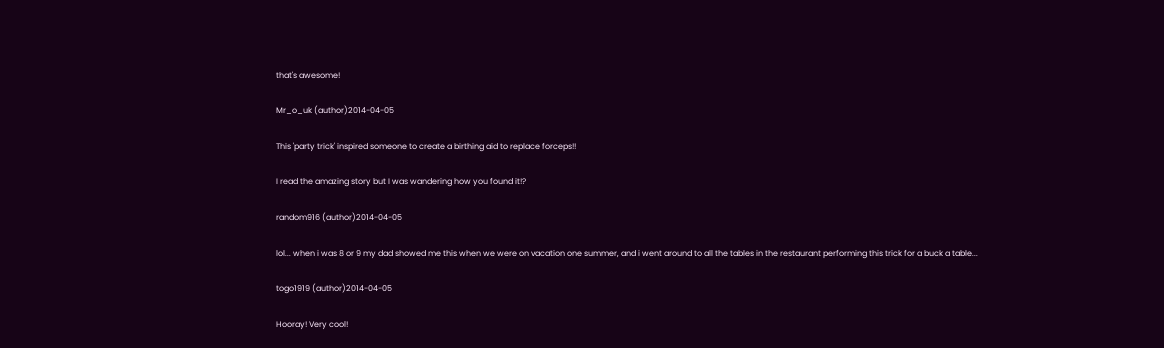that's awesome!

Mr_o_uk (author)2014-04-05

This 'party trick' inspired someone to create a birthing aid to replace forceps!!

I read the amazing story but I was wandering how you found it!?

random916 (author)2014-04-05

lol... when i was 8 or 9 my dad showed me this when we were on vacation one summer, and i went around to all the tables in the restaurant performing this trick for a buck a table...

togo1919 (author)2014-04-05

Hooray! Very cool!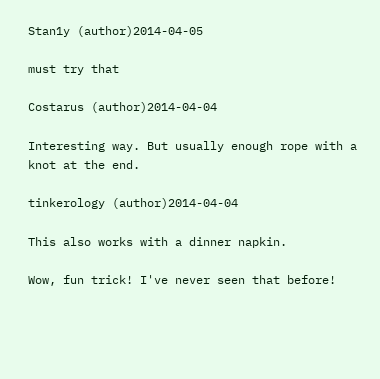Stan1y (author)2014-04-05

must try that

Costarus (author)2014-04-04

Interesting way. But usually enough rope with a knot at the end.

tinkerology (author)2014-04-04

This also works with a dinner napkin.

Wow, fun trick! I've never seen that before!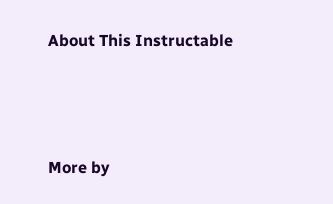About This Instructable




More by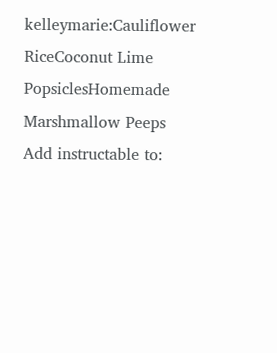kelleymarie:Cauliflower RiceCoconut Lime PopsiclesHomemade Marshmallow Peeps
Add instructable to: